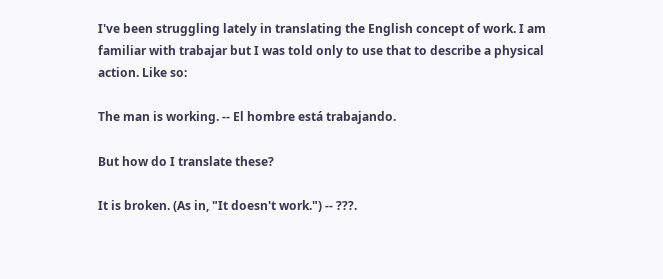I've been struggling lately in translating the English concept of work. I am familiar with trabajar but I was told only to use that to describe a physical action. Like so:

The man is working. -- El hombre está trabajando.

But how do I translate these?

It is broken. (As in, "It doesn't work.") -- ???.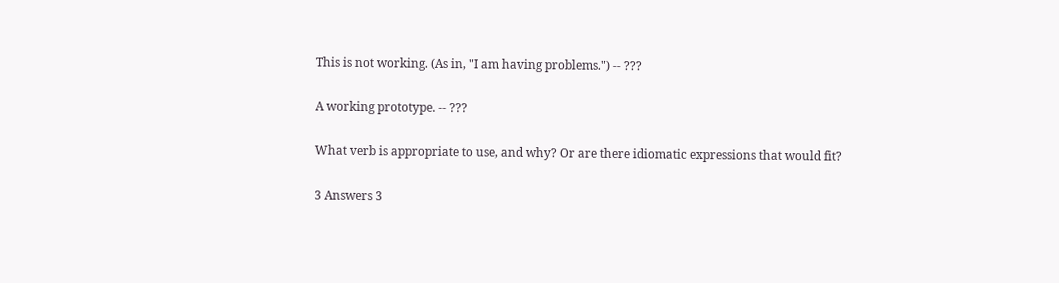This is not working. (As in, "I am having problems.") -- ???

A working prototype. -- ???

What verb is appropriate to use, and why? Or are there idiomatic expressions that would fit?

3 Answers 3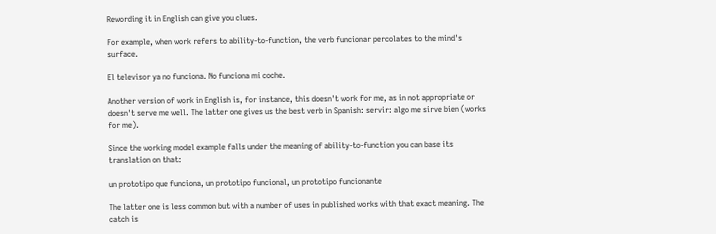Rewording it in English can give you clues.

For example, when work refers to ability-to-function, the verb funcionar percolates to the mind's surface.

El televisor ya no funciona. No funciona mi coche.

Another version of work in English is, for instance, this doesn't work for me, as in not appropriate or doesn't serve me well. The latter one gives us the best verb in Spanish: servir: algo me sirve bien (works for me).

Since the working model example falls under the meaning of ability-to-function you can base its translation on that:

un prototipo que funciona, un prototipo funcional, un prototipo funcionante

The latter one is less common but with a number of uses in published works with that exact meaning. The catch is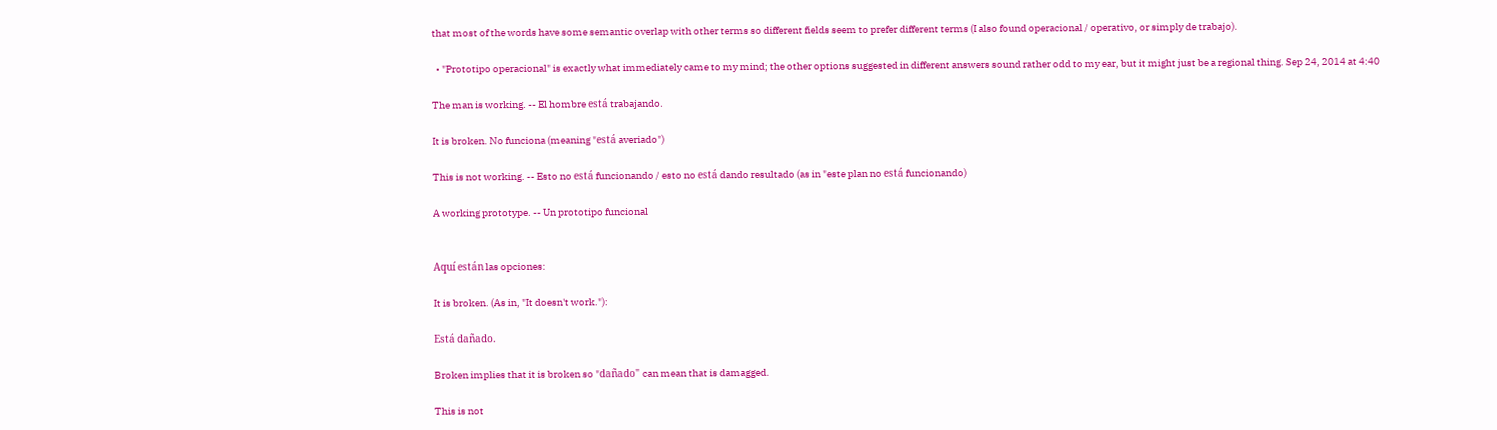that most of the words have some semantic overlap with other terms so different fields seem to prefer different terms (I also found operacional / operativo, or simply de trabajo).

  • "Prototipo operacional" is exactly what immediately came to my mind; the other options suggested in different answers sound rather odd to my ear, but it might just be a regional thing. Sep 24, 2014 at 4:40

The man is working. -- El hombre está trabajando.

It is broken. No funciona (meaning "está averiado")

This is not working. -- Esto no está funcionando / esto no está dando resultado (as in "este plan no está funcionando)

A working prototype. -- Un prototipo funcional


Aquí están las opciones:

It is broken. (As in, "It doesn't work."):

Está dañado.

Broken implies that it is broken so "dañado" can mean that is damagged.

This is not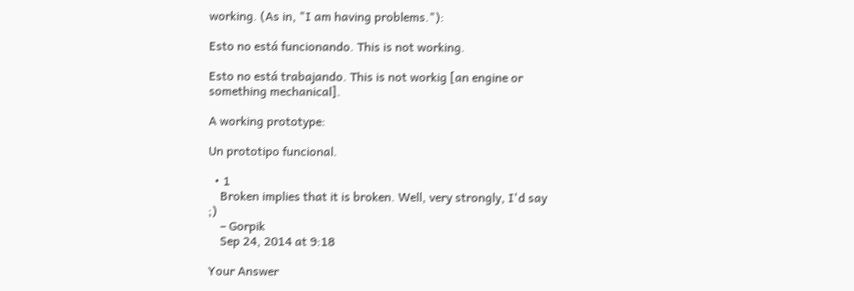working. (As in, "I am having problems."):

Esto no está funcionando. This is not working.

Esto no está trabajando. This is not workig [an engine or something mechanical].

A working prototype:

Un prototipo funcional.

  • 1
    Broken implies that it is broken. Well, very strongly, I'd say ;)
    – Gorpik
    Sep 24, 2014 at 9:18

Your Answer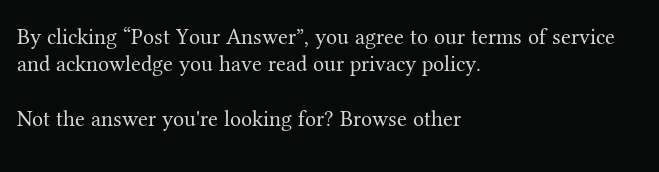By clicking “Post Your Answer”, you agree to our terms of service and acknowledge you have read our privacy policy.

Not the answer you're looking for? Browse other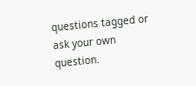questions tagged or ask your own question.